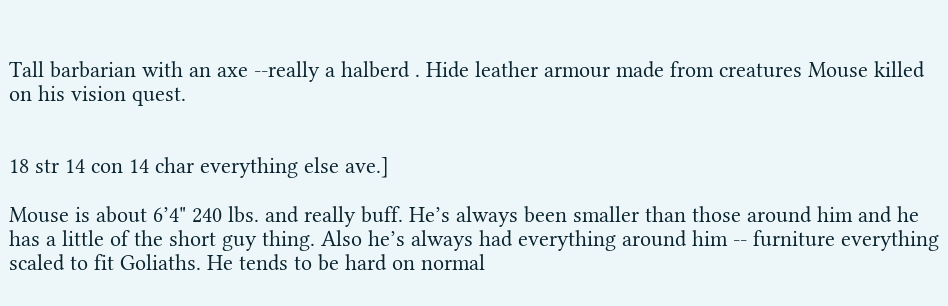Tall barbarian with an axe --really a halberd . Hide leather armour made from creatures Mouse killed on his vision quest.


18 str 14 con 14 char everything else ave.]

Mouse is about 6’4" 240 lbs. and really buff. He’s always been smaller than those around him and he has a little of the short guy thing. Also he’s always had everything around him -- furniture everything scaled to fit Goliaths. He tends to be hard on normal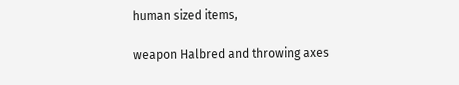human sized items,

weapon Halbred and throwing axes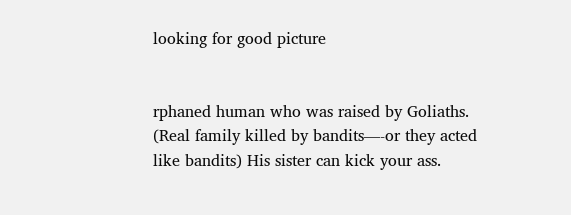looking for good picture


rphaned human who was raised by Goliaths. (Real family killed by bandits—-or they acted like bandits) His sister can kick your ass.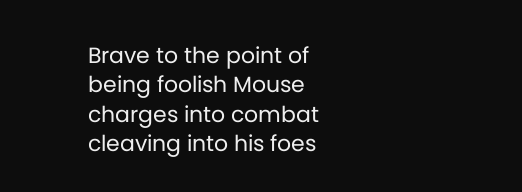Brave to the point of being foolish Mouse charges into combat cleaving into his foes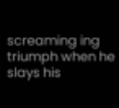screaming ing triumph when he slays his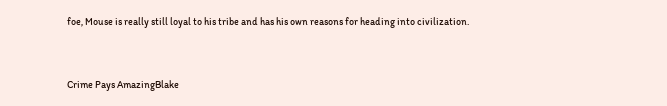foe, Mouse is really still loyal to his tribe and has his own reasons for heading into civilization.


Crime Pays AmazingBlake